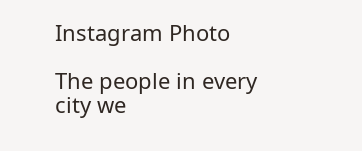Instagram Photo

The people in every city we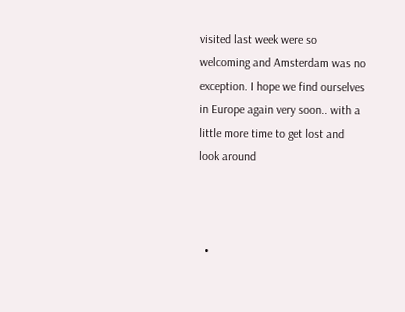visited last week were so welcoming and Amsterdam was no exception. I hope we find ourselves in Europe again very soon.. with a little more time to get lost and look around



  •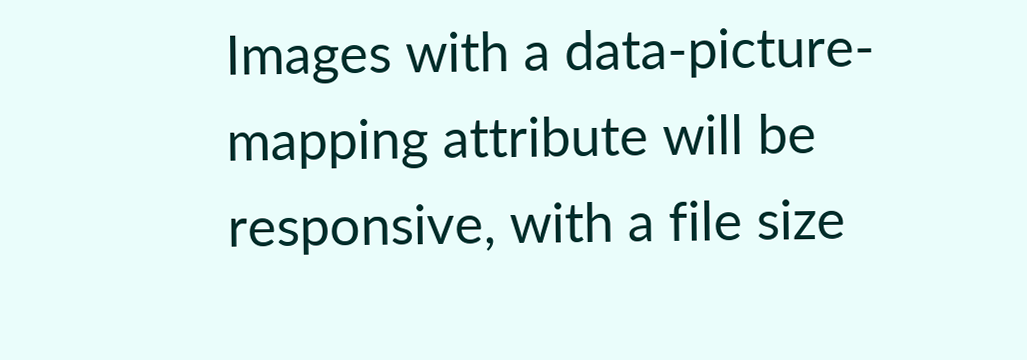Images with a data-picture-mapping attribute will be responsive, with a file size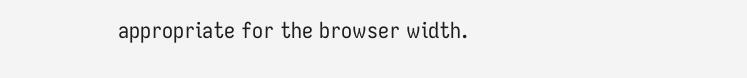appropriate for the browser width.